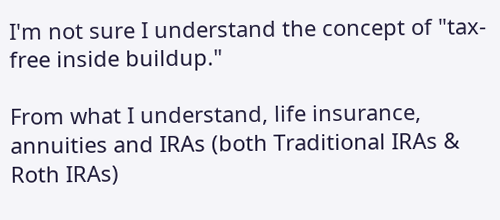I'm not sure I understand the concept of "tax-free inside buildup."

From what I understand, life insurance, annuities and IRAs (both Traditional IRAs & Roth IRAs)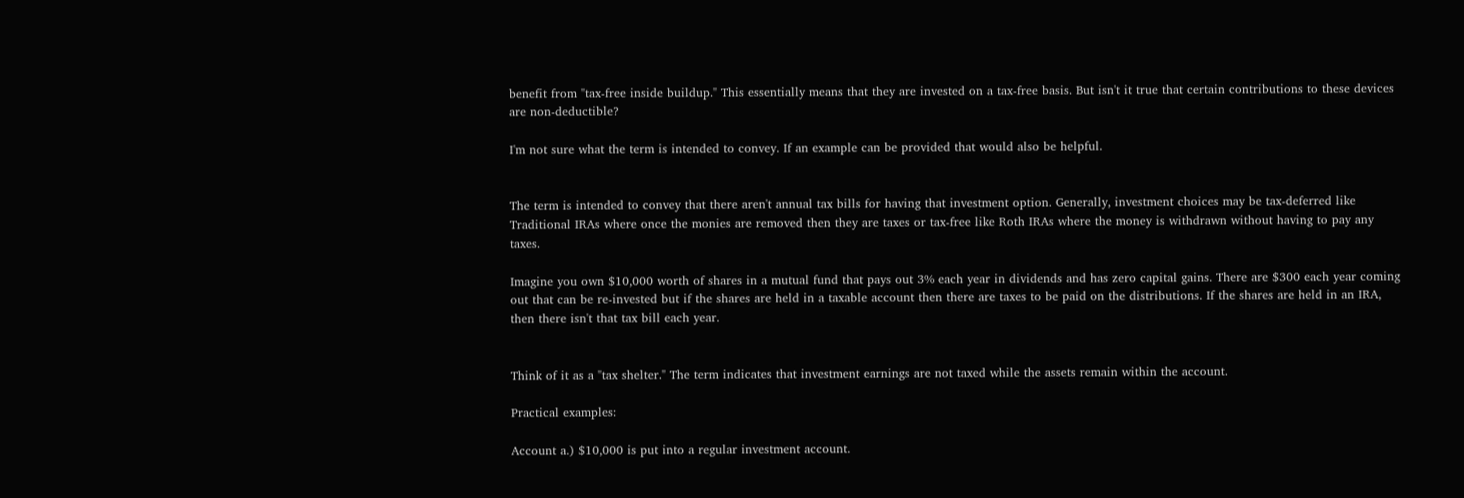benefit from "tax-free inside buildup." This essentially means that they are invested on a tax-free basis. But isn't it true that certain contributions to these devices are non-deductible?

I'm not sure what the term is intended to convey. If an example can be provided that would also be helpful.


The term is intended to convey that there aren't annual tax bills for having that investment option. Generally, investment choices may be tax-deferred like Traditional IRAs where once the monies are removed then they are taxes or tax-free like Roth IRAs where the money is withdrawn without having to pay any taxes.

Imagine you own $10,000 worth of shares in a mutual fund that pays out 3% each year in dividends and has zero capital gains. There are $300 each year coming out that can be re-invested but if the shares are held in a taxable account then there are taxes to be paid on the distributions. If the shares are held in an IRA, then there isn't that tax bill each year.


Think of it as a "tax shelter." The term indicates that investment earnings are not taxed while the assets remain within the account.

Practical examples:

Account a.) $10,000 is put into a regular investment account.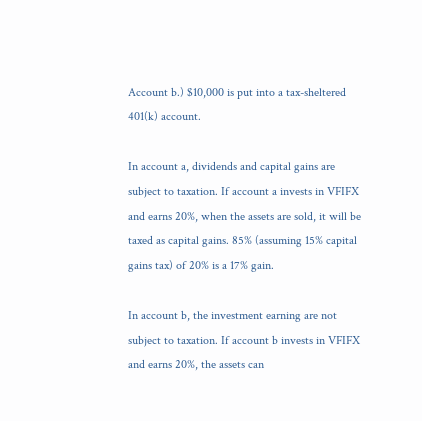Account b.) $10,000 is put into a tax-sheltered 401(k) account.

In account a, dividends and capital gains are subject to taxation. If account a invests in VFIFX and earns 20%, when the assets are sold, it will be taxed as capital gains. 85% (assuming 15% capital gains tax) of 20% is a 17% gain.

In account b, the investment earning are not subject to taxation. If account b invests in VFIFX and earns 20%, the assets can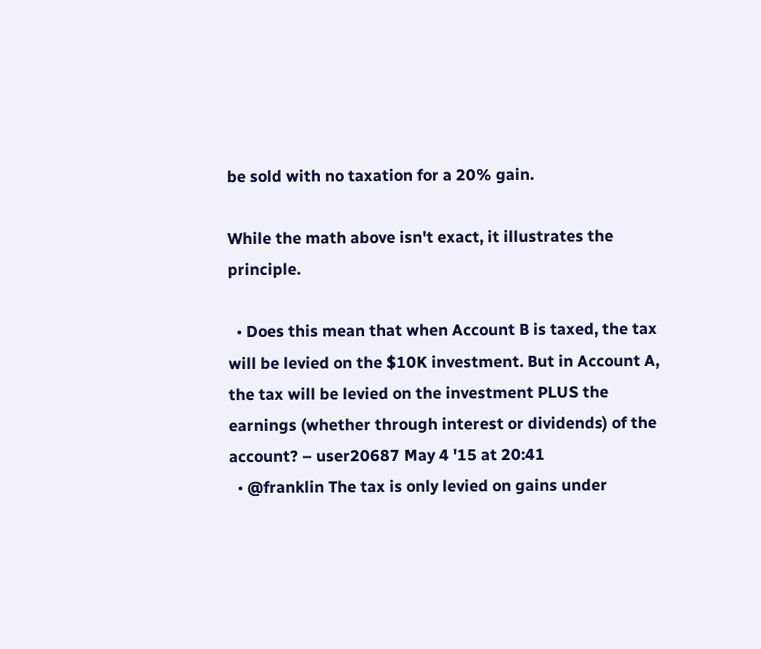be sold with no taxation for a 20% gain.

While the math above isn't exact, it illustrates the principle.

  • Does this mean that when Account B is taxed, the tax will be levied on the $10K investment. But in Account A, the tax will be levied on the investment PLUS the earnings (whether through interest or dividends) of the account? – user20687 May 4 '15 at 20:41
  • @franklin The tax is only levied on gains under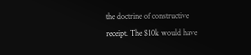the doctrine of constructive receipt. The $10k would have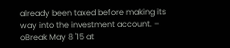already been taxed before making its way into the investment account. – oBreak May 8 '15 at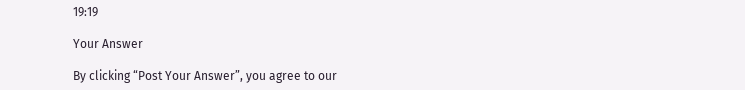19:19

Your Answer

By clicking “Post Your Answer”, you agree to our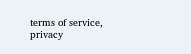terms of service, privacy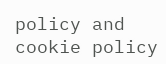policy and cookie policy